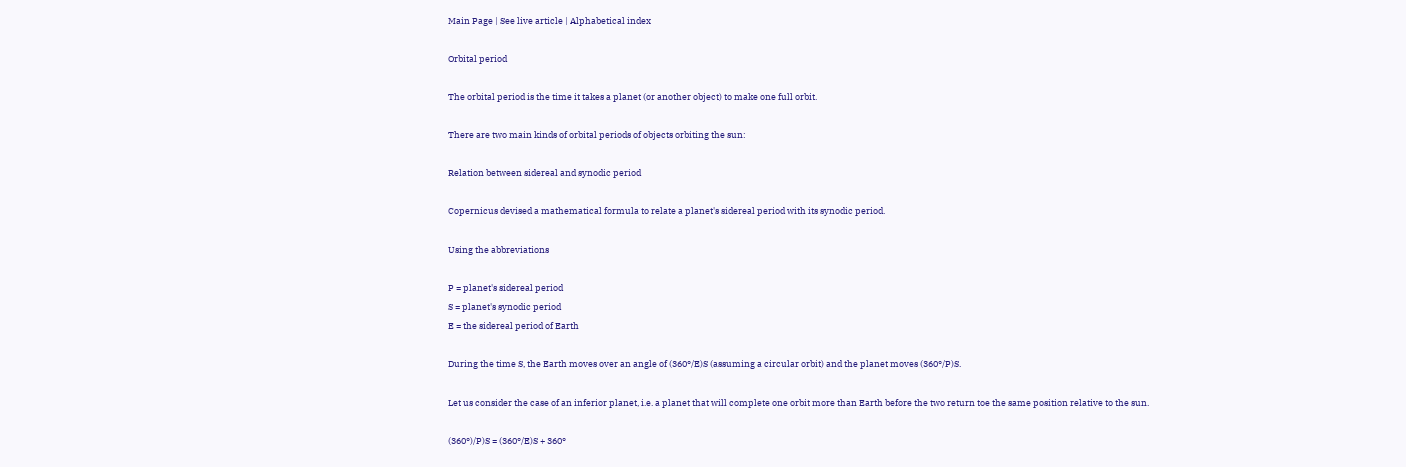Main Page | See live article | Alphabetical index

Orbital period

The orbital period is the time it takes a planet (or another object) to make one full orbit.

There are two main kinds of orbital periods of objects orbiting the sun:

Relation between sidereal and synodic period

Copernicus devised a mathematical formula to relate a planet's sidereal period with its synodic period.

Using the abbreviations

P = planet's sidereal period
S = planet's synodic period
E = the sidereal period of Earth

During the time S, the Earth moves over an angle of (360°/E)S (assuming a circular orbit) and the planet moves (360°/P)S.

Let us consider the case of an inferior planet, i.e. a planet that will complete one orbit more than Earth before the two return toe the same position relative to the sun.

(360°)/P)S = (360°/E)S + 360°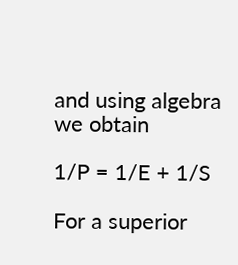and using algebra we obtain

1/P = 1/E + 1/S

For a superior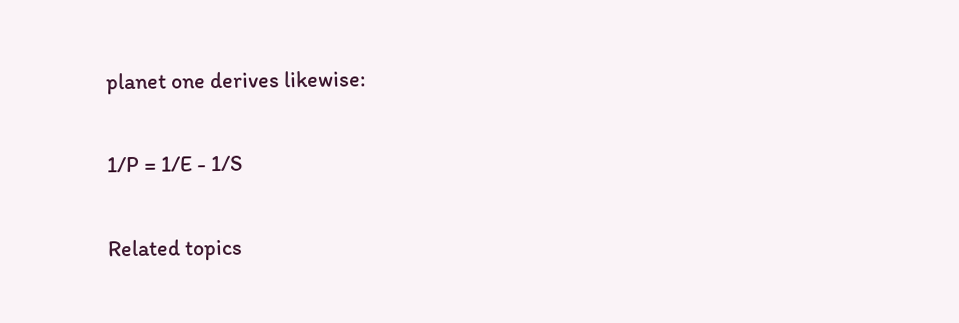planet one derives likewise:

1/P = 1/E - 1/S

Related topics